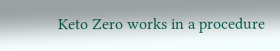Keto Zero works in a procedure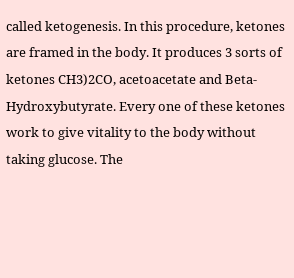called ketogenesis. In this procedure, ketones are framed in the body. It produces 3 sorts of ketones CH3)2CO, acetoacetate and Beta-Hydroxybutyrate. Every one of these ketones work to give vitality to the body without taking glucose. The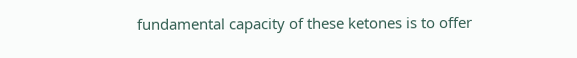fundamental capacity of these ketones is to offer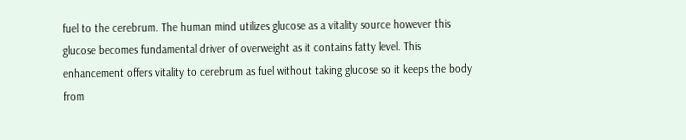fuel to the cerebrum. The human mind utilizes glucose as a vitality source however this glucose becomes fundamental driver of overweight as it contains fatty level. This enhancement offers vitality to cerebrum as fuel without taking glucose so it keeps the body from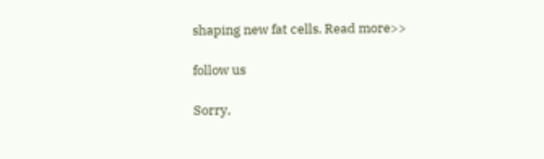shaping new fat cells. Read more>>

follow us

Sorry,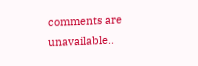comments are unavailable..